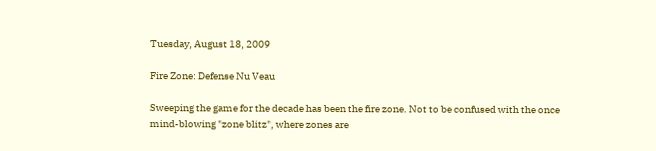Tuesday, August 18, 2009

Fire Zone: Defense Nu Veau

Sweeping the game for the decade has been the fire zone. Not to be confused with the once mind-blowing "zone blitz", where zones are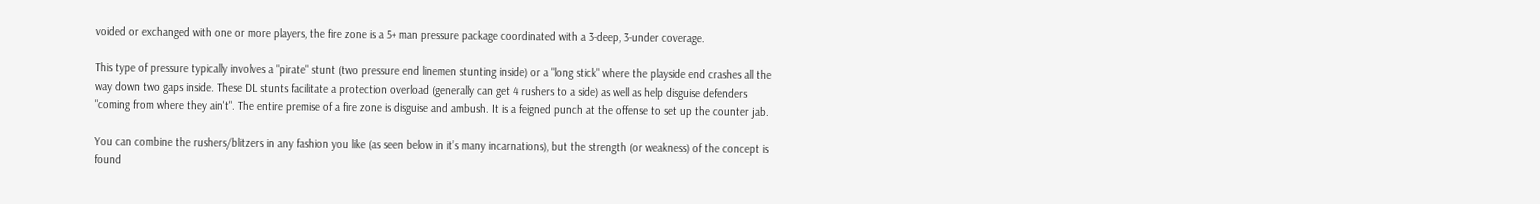voided or exchanged with one or more players, the fire zone is a 5+ man pressure package coordinated with a 3-deep, 3-under coverage.

This type of pressure typically involves a "pirate" stunt (two pressure end linemen stunting inside) or a "long stick" where the playside end crashes all the way down two gaps inside. These DL stunts facilitate a protection overload (generally can get 4 rushers to a side) as well as help disguise defenders "coming from where they ain't". The entire premise of a fire zone is disguise and ambush. It is a feigned punch at the offense to set up the counter jab.

You can combine the rushers/blitzers in any fashion you like (as seen below in it’s many incarnations), but the strength (or weakness) of the concept is found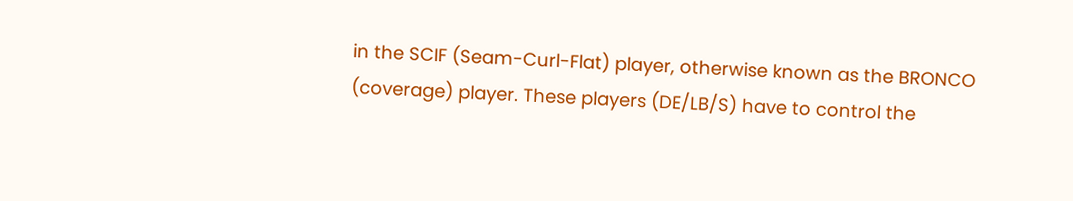in the SCIF (Seam-Curl-Flat) player, otherwise known as the BRONCO (coverage) player. These players (DE/LB/S) have to control the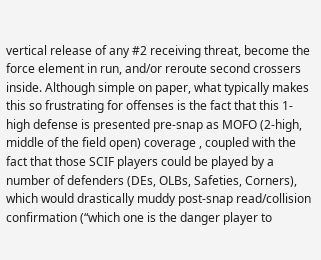vertical release of any #2 receiving threat, become the force element in run, and/or reroute second crossers inside. Although simple on paper, what typically makes this so frustrating for offenses is the fact that this 1-high defense is presented pre-snap as MOFO (2-high, middle of the field open) coverage , coupled with the fact that those SCIF players could be played by a number of defenders (DEs, OLBs, Safeties, Corners), which would drastically muddy post-snap read/collision confirmation (“which one is the danger player to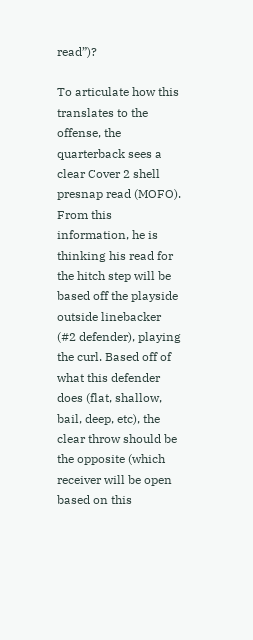read”)?

To articulate how this translates to the offense, the quarterback sees a clear Cover 2 shell presnap read (MOFO). From this information, he is thinking his read for the hitch step will be based off the playside outside linebacker (#2 defender), playing the curl. Based off of what this defender does (flat, shallow, bail, deep, etc), the clear throw should be the opposite (which receiver will be open based on this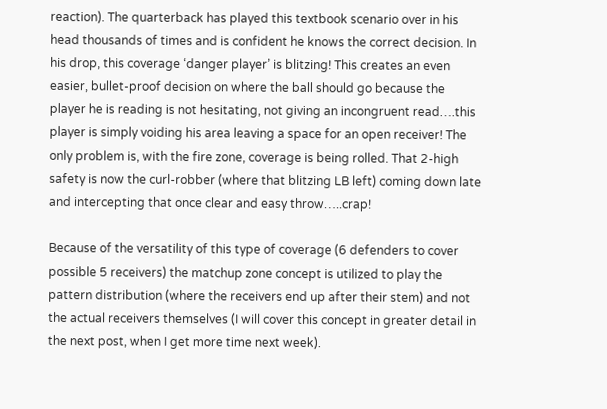reaction). The quarterback has played this textbook scenario over in his head thousands of times and is confident he knows the correct decision. In his drop, this coverage ‘danger player’ is blitzing! This creates an even easier, bullet-proof decision on where the ball should go because the player he is reading is not hesitating, not giving an incongruent read….this player is simply voiding his area leaving a space for an open receiver! The only problem is, with the fire zone, coverage is being rolled. That 2-high safety is now the curl-robber (where that blitzing LB left) coming down late and intercepting that once clear and easy throw…..crap!

Because of the versatility of this type of coverage (6 defenders to cover possible 5 receivers) the matchup zone concept is utilized to play the pattern distribution (where the receivers end up after their stem) and not the actual receivers themselves (I will cover this concept in greater detail in the next post, when I get more time next week).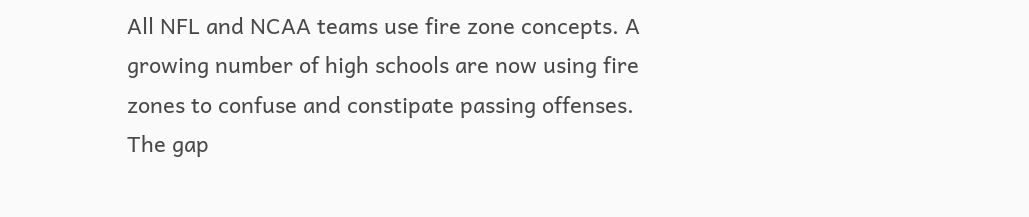All NFL and NCAA teams use fire zone concepts. A growing number of high schools are now using fire zones to confuse and constipate passing offenses. The gap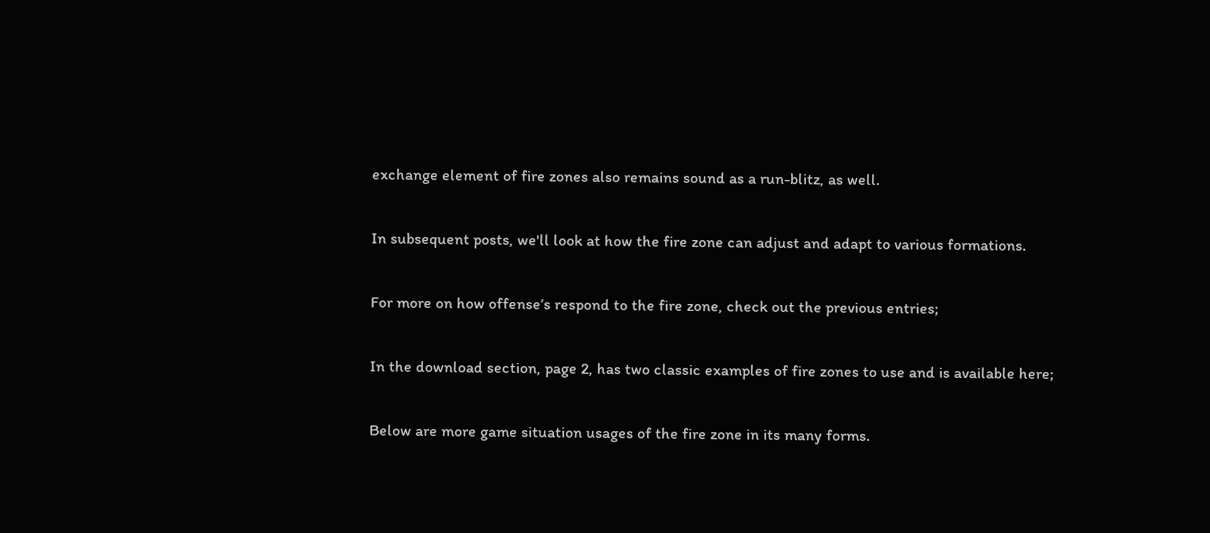exchange element of fire zones also remains sound as a run-blitz, as well.

In subsequent posts, we'll look at how the fire zone can adjust and adapt to various formations.

For more on how offense’s respond to the fire zone, check out the previous entries;

In the download section, page 2, has two classic examples of fire zones to use and is available here;

Below are more game situation usages of the fire zone in its many forms.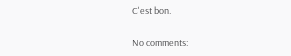C'est bon.

No comments: